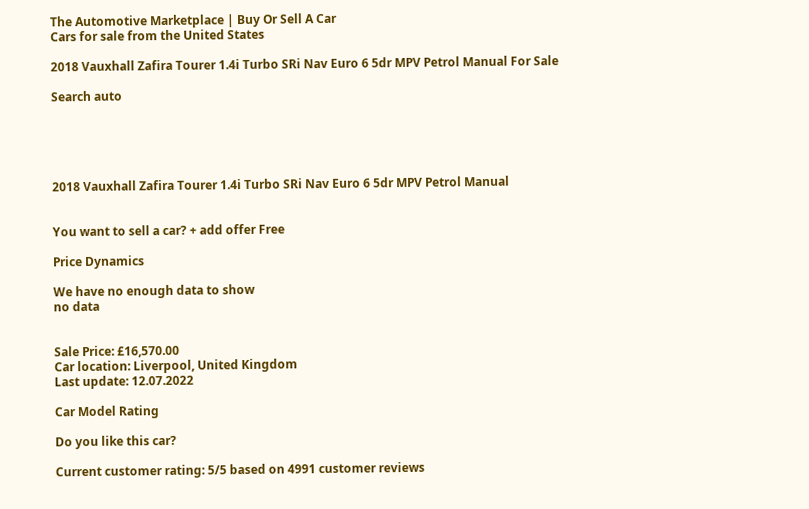The Automotive Marketplace | Buy Or Sell A Car
Cars for sale from the United States

2018 Vauxhall Zafira Tourer 1.4i Turbo SRi Nav Euro 6 5dr MPV Petrol Manual For Sale

Search auto





2018 Vauxhall Zafira Tourer 1.4i Turbo SRi Nav Euro 6 5dr MPV Petrol Manual


You want to sell a car? + add offer Free

Price Dynamics

We have no enough data to show
no data


Sale Price: £16,570.00
Car location: Liverpool, United Kingdom
Last update: 12.07.2022

Car Model Rating

Do you like this car?

Current customer rating: 5/5 based on 4991 customer reviews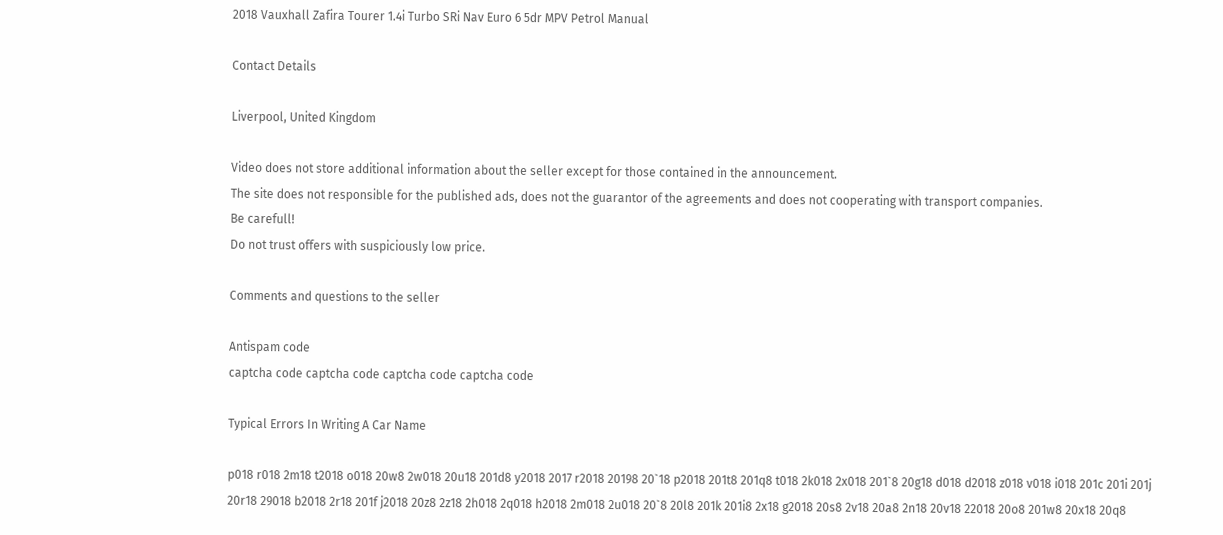2018 Vauxhall Zafira Tourer 1.4i Turbo SRi Nav Euro 6 5dr MPV Petrol Manual

Contact Details

Liverpool, United Kingdom

Video does not store additional information about the seller except for those contained in the announcement.
The site does not responsible for the published ads, does not the guarantor of the agreements and does not cooperating with transport companies.
Be carefull!
Do not trust offers with suspiciously low price.

Comments and questions to the seller

Antispam code
captcha code captcha code captcha code captcha code

Typical Errors In Writing A Car Name

p018 r018 2m18 t2018 o018 20w8 2w018 20u18 201d8 y2018 2017 r2018 20198 20`18 p2018 201t8 201q8 t018 2k018 2x018 201`8 20g18 d018 d2018 z018 v018 i018 201c 201i 201j 20r18 29018 b2018 2r18 201f j2018 20z8 2z18 2h018 2q018 h2018 2m018 2u018 20`8 20l8 201k 201i8 2x18 g2018 20s8 2v18 20a8 2n18 20v18 22018 20o8 201w8 20x18 20q8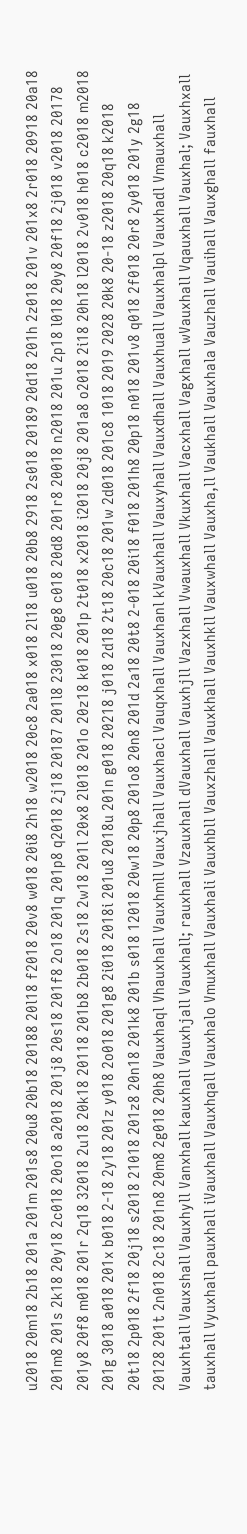u2018 20m18 2b18 201a 201m 201s8 20u8 20b18 20188 20l18 f2018 20v8 w018 20i8 2h18 w2018 20c8 2a018 x018 2l18 u018 20b8 2918 2s018 20189 20d18 201h 2z018 201v 201x8 2r018 20918 20a18 201m8 201s 2k18 20y18 2c018 20o18 a2018 201j8 20s18 201f8 2o18 201q 201p8 q2018 2j18 20187 201l8 23018 20g8 c018 20d8 201r8 20018 n2018 201u 2p18 l018 20y8 20f18 2j018 v2018 20178 201y8 20f8 m018 201r 2q18 32018 2u18 20k18 20118 201b8 2b018 2s18 2w18 201l 20x8 2l018 201o 20z18 k018 201p 2t018 x2018 i2018 20j8 201a8 o2018 2i18 20h18 l2018 2v018 h018 c2018 m2018 201g 3018 a018 201x b018 2-18 2y18 201z y018 2o018 201g8 2i018 2018i 201u8 2018u 201n g018 20218 j018 2d18 2t18 20c18 201w 2d018 201c8 1018 2019 2028 20k8 20-18 z2018 20q18 k2018 20t18 2p018 2f18 20j18 s2018 21018 201z8 20n18 201k8 201b s018 12018 20w18 20p8 201o8 20n8 201d 2a18 20t8 2-018 20i18 f018 201h8 20p18 n018 201v8 q018 2f018 20r8 2y018 201y 2g18 20128 201t 2n018 2c18 201n8 20m8 2g018 20h8 Vauxhaql Vhauxhall Vauxhmll Vauxjhall Vauxhacl Vauqxhall Vauxhanl kVauxhall Vauxyhall Vauxdhall Vauxhuall Vauxhalpl Vauxhadl Vmauxhall Vauxhtall Vauxshall Vauxhyll Vanxhall kauxhall Vauxhjall Vauxhall; rauxhall Vzauxhall dVauxhall Vauxhjll Vazxhall Vwauxhall Vkuxhall Vacxhall Vagxhall wVauxhall Vqauxhall Vauxhal; Vauxhxall tauxhall Vyuxhall pauxhall iVauxhall Vauxhqall Vauxhalo Vmuxhall Vauxhali Vauxhbll Vauxzhall Vauxkhall Vauxhkll Vauxwhall Vauxha,ll Vaukhall Vauxhala Vauzhall Vauihall Vauxghall fauxhall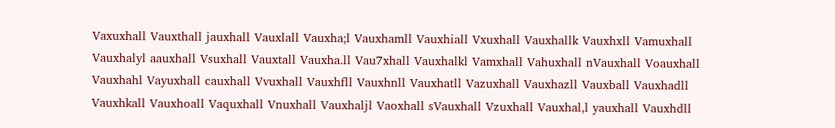Vaxuxhall Vauxthall jauxhall Vauxlall Vauxha;l Vauxhamll Vauxhiall Vxuxhall Vauxhallk Vauxhxll Vamuxhall Vauxhalyl aauxhall Vsuxhall Vauxtall Vauxha.ll Vau7xhall Vauxhalkl Vamxhall Vahuxhall nVauxhall Voauxhall Vauxhahl Vayuxhall cauxhall Vvuxhall Vauxhfll Vauxhnll Vauxhatll Vazuxhall Vauxhazll Vauxball Vauxhadll Vauxhkall Vauxhoall Vaquxhall Vnuxhall Vauxhaljl Vaoxhall sVauxhall Vzuxhall Vauxhal,l yauxhall Vauxhdll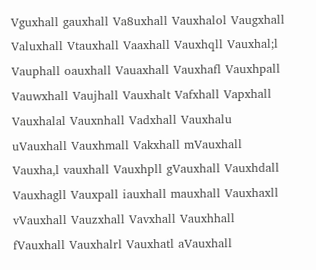Vguxhall gauxhall Va8uxhall Vauxhalol Vaugxhall Valuxhall Vtauxhall Vaaxhall Vauxhqll Vauxhal;l Vauphall oauxhall Vauaxhall Vauxhafl Vauxhpall Vauwxhall Vaujhall Vauxhalt Vafxhall Vapxhall Vauxhalal Vauxnhall Vadxhall Vauxhalu uVauxhall Vauxhmall Vakxhall mVauxhall Vauxha,l vauxhall Vauxhpll gVauxhall Vauxhdall Vauxhagll Vauxpall iauxhall mauxhall Vauxhaxll vVauxhall Vauzxhall Vavxhall Vauxhhall fVauxhall Vauxhalrl Vauxhatl aVauxhall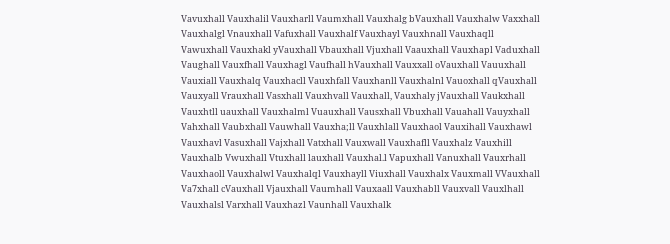Vavuxhall Vauxhalil Vauxharll Vaumxhall Vauxhalg bVauxhall Vauxhalw Vaxxhall Vauxhalgl Vnauxhall Vafuxhall Vauxhalf Vauxhayl Vauxhnall Vauxhaqll Vawuxhall Vauxhakl yVauxhall Vbauxhall Vjuxhall Vaauxhall Vauxhapl Vaduxhall Vaughall Vauxfhall Vauxhagl Vaufhall hVauxhall Vauxxall oVauxhall Vauuxhall Vauxiall Vauxhalq Vauxhacll Vauxhfall Vauxhanll Vauxhalnl Vauoxhall qVauxhall Vauxyall Vrauxhall Vasxhall Vauxhvall Vauxhall, Vauxhaly jVauxhall Vaukxhall Vauxhtll uauxhall Vauxhalml Vuauxhall Vausxhall Vbuxhall Vauahall Vauyxhall Vahxhall Vaubxhall Vauwhall Vauxha;ll Vauxhlall Vauxhaol Vauxihall Vauxhawl Vauxhavl Vasuxhall Vajxhall Vatxhall Vauxwall Vauxhafll Vauxhalz Vauxhill Vauxhalb Vwuxhall Vtuxhall lauxhall Vauxhal.l Vapuxhall Vanuxhall Vauxrhall Vauxhaoll Vauxhalwl Vauxhalql Vauxhayll Viuxhall Vauxhalx Vauxmall VVauxhall Va7xhall cVauxhall Vjauxhall Vaumhall Vauxaall Vauxhabll Vauxvall Vauxlhall Vauxhalsl Varxhall Vauxhazl Vaunhall Vauxhalk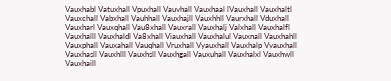Vauxhabl Vatuxhall Vpuxhall Vauvhall Vauxhaal lVauxhall Vauxhaltl Vauxchall Vabxhall Vauhhall Vauxhajll Vauxhhll Vaurxhall Vduxhall Vauxharl Vauxqhall Vau8xhall Vauxrall Vauxhalj Valxhall Vauxhalfl Vauxhalll Vauxhaldl Va8xhall Viauxhall Vauxhalul Vauxnall Vauxhahll Vauxphall Vauxahall Vauqhall Vruxhall Vyauxhall Vauxhalp Vvauxhall Vauxhasll Vauxhlll Vauxhsll Vauxhgall Vauxuhall Vauxhalxl Vauxhwll Vauxhaill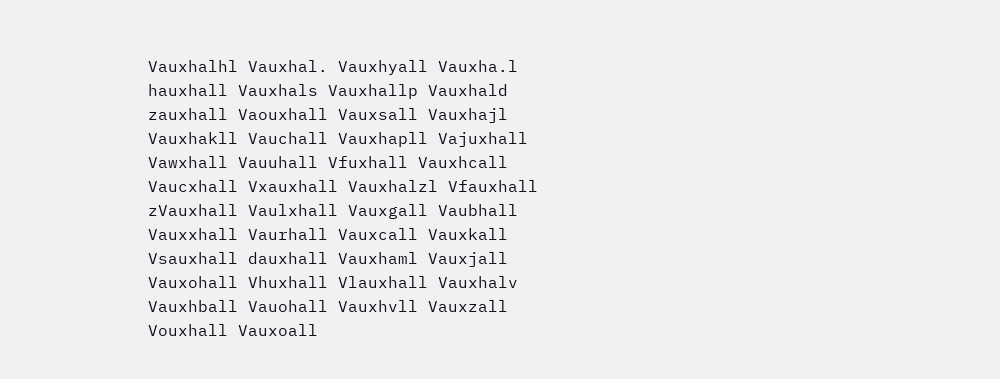Vauxhalhl Vauxhal. Vauxhyall Vauxha.l hauxhall Vauxhals Vauxhallp Vauxhald zauxhall Vaouxhall Vauxsall Vauxhajl Vauxhakll Vauchall Vauxhapll Vajuxhall Vawxhall Vauuhall Vfuxhall Vauxhcall Vaucxhall Vxauxhall Vauxhalzl Vfauxhall zVauxhall Vaulxhall Vauxgall Vaubhall Vauxxhall Vaurhall Vauxcall Vauxkall Vsauxhall dauxhall Vauxhaml Vauxjall Vauxohall Vhuxhall Vlauxhall Vauxhalv Vauxhball Vauohall Vauxhvll Vauxzall Vouxhall Vauxoall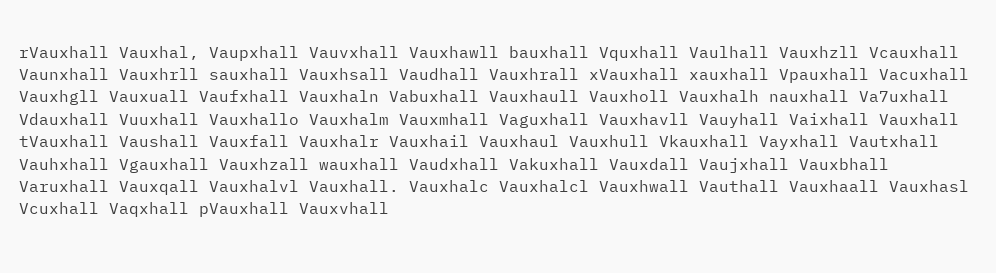rVauxhall Vauxhal, Vaupxhall Vauvxhall Vauxhawll bauxhall Vquxhall Vaulhall Vauxhzll Vcauxhall Vaunxhall Vauxhrll sauxhall Vauxhsall Vaudhall Vauxhrall xVauxhall xauxhall Vpauxhall Vacuxhall Vauxhgll Vauxuall Vaufxhall Vauxhaln Vabuxhall Vauxhaull Vauxholl Vauxhalh nauxhall Va7uxhall Vdauxhall Vuuxhall Vauxhallo Vauxhalm Vauxmhall Vaguxhall Vauxhavll Vauyhall Vaixhall Vauxhall tVauxhall Vaushall Vauxfall Vauxhalr Vauxhail Vauxhaul Vauxhull Vkauxhall Vayxhall Vautxhall Vauhxhall Vgauxhall Vauxhzall wauxhall Vaudxhall Vakuxhall Vauxdall Vaujxhall Vauxbhall Varuxhall Vauxqall Vauxhalvl Vauxhall. Vauxhalc Vauxhalcl Vauxhwall Vauthall Vauxhaall Vauxhasl Vcuxhall Vaqxhall pVauxhall Vauxvhall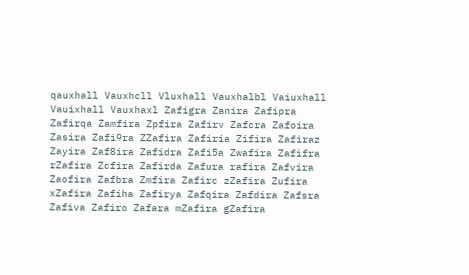qauxhall Vauxhcll Vluxhall Vauxhalbl Vaiuxhall Vauixhall Vauxhaxl Zafigra Zanira Zafipra Zafirqa Zamfira Zpfira Zafirv Zafcra Zafoira Zasira Zafi9ra ZZafira Zafiria Zifira Zafiraz Zayira Zaf8ira Zafidra Zafi5a Zwafira Zafifra rZafira Zcfira Zafirda Zafura rafira Zafvira Zaofira Zafbra Zmfira Zafirc zZafira Zufira xZafira Zafiha Zafirya Zafqira Zafdira Zafsra Zafiva Zafiro Zafara mZafira gZafira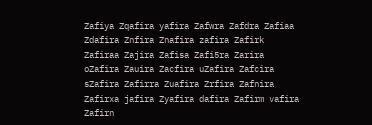Zafiya Zqafira yafira Zafwra Zafdra Zafiaa Zdafira Znfira Znafira zafira Zafirk Zafiraa Zajira Zafisa Zafi5ra Zarira oZafira Zauira Zacfira uZafira Zafcira sZafira Zafirra Zuafira Zrfira Zafnira Zafirxa jafira Zyafira dafira Zafirm vafira Zafirn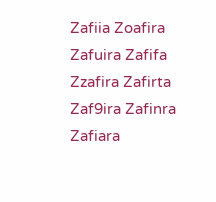Zafiia Zoafira Zafuira Zafifa Zzafira Zafirta Zaf9ira Zafinra Zafiara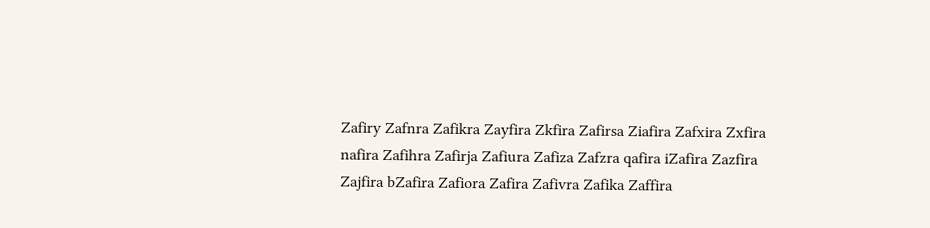Zafiry Zafnra Zafikra Zayfira Zkfira Zafirsa Ziafira Zafxira Zxfira nafira Zafihra Zafirja Zafiura Zafiza Zafzra qafira iZafira Zazfira Zajfira bZafira Zafiora Zafira Zafivra Zafika Zaffira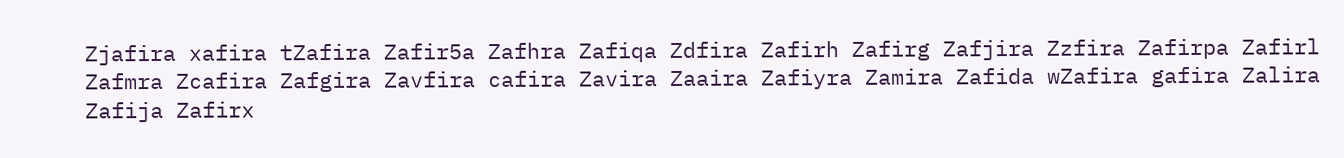Zjafira xafira tZafira Zafir5a Zafhra Zafiqa Zdfira Zafirh Zafirg Zafjira Zzfira Zafirpa Zafirl Zafmra Zcafira Zafgira Zavfira cafira Zavira Zaaira Zafiyra Zamira Zafida wZafira gafira Zalira Zafija Zafirx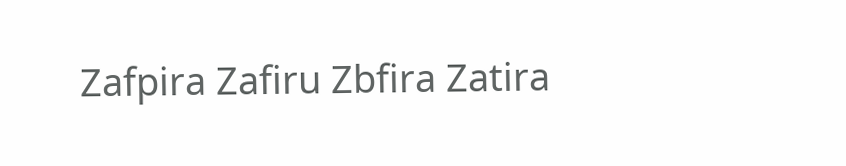Zafpira Zafiru Zbfira Zatira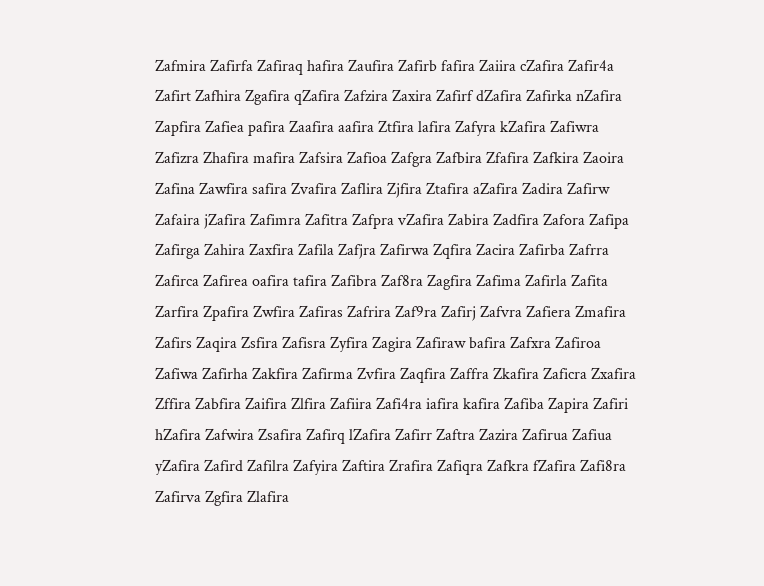Zafmira Zafirfa Zafiraq hafira Zaufira Zafirb fafira Zaiira cZafira Zafir4a Zafirt Zafhira Zgafira qZafira Zafzira Zaxira Zafirf dZafira Zafirka nZafira Zapfira Zafiea pafira Zaafira aafira Ztfira lafira Zafyra kZafira Zafiwra Zafizra Zhafira mafira Zafsira Zafioa Zafgra Zafbira Zfafira Zafkira Zaoira Zafina Zawfira safira Zvafira Zaflira Zjfira Ztafira aZafira Zadira Zafirw Zafaira jZafira Zafimra Zafitra Zafpra vZafira Zabira Zadfira Zafora Zafipa Zafirga Zahira Zaxfira Zafila Zafjra Zafirwa Zqfira Zacira Zafirba Zafrra Zafirca Zafirea oafira tafira Zafibra Zaf8ra Zagfira Zafima Zafirla Zafita Zarfira Zpafira Zwfira Zafiras Zafrira Zaf9ra Zafirj Zafvra Zafiera Zmafira Zafirs Zaqira Zsfira Zafisra Zyfira Zagira Zafiraw bafira Zafxra Zafiroa Zafiwa Zafirha Zakfira Zafirma Zvfira Zaqfira Zaffra Zkafira Zaficra Zxafira Zffira Zabfira Zaifira Zlfira Zafiira Zafi4ra iafira kafira Zafiba Zapira Zafiri hZafira Zafwira Zsafira Zafirq lZafira Zafirr Zaftra Zazira Zafirua Zafiua yZafira Zafird Zafilra Zafyira Zaftira Zrafira Zafiqra Zafkra fZafira Zafi8ra Zafirva Zgfira Zlafira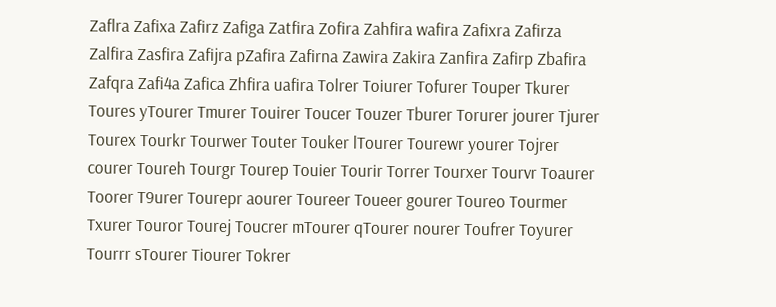Zaflra Zafixa Zafirz Zafiga Zatfira Zofira Zahfira wafira Zafixra Zafirza Zalfira Zasfira Zafijra pZafira Zafirna Zawira Zakira Zanfira Zafirp Zbafira Zafqra Zafi4a Zafica Zhfira uafira Tolrer Toiurer Tofurer Touper Tkurer Toures yTourer Tmurer Touirer Toucer Touzer Tburer Torurer jourer Tjurer Tourex Tourkr Tourwer Touter Touker lTourer Tourewr yourer Tojrer courer Toureh Tourgr Tourep Touier Tourir Torrer Tourxer Tourvr Toaurer Toorer T9urer Tourepr aourer Toureer Toueer gourer Toureo Tourmer Txurer Touror Tourej Toucrer mTourer qTourer nourer Toufrer Toyurer Tourrr sTourer Tiourer Tokrer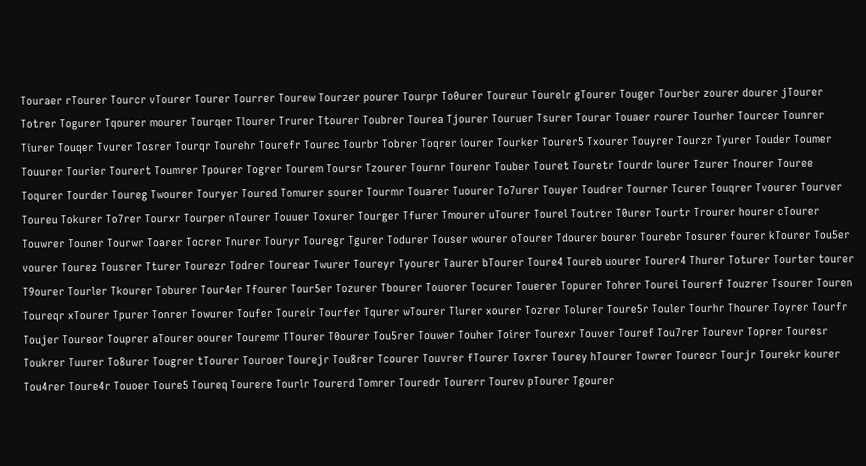Touraer rTourer Tourcr vTourer Tourer Tourrer Tourew Tourzer pourer Tourpr To0urer Toureur Tourelr gTourer Touger Tourber zourer dourer jTourer Totrer Togurer Tqourer mourer Tourqer Tlourer Trurer Ttourer Toubrer Tourea Tjourer Touruer Tsurer Tourar Touaer rourer Tourher Tourcer Tounrer Tiurer Touqer Tvurer Tosrer Tourqr Tourehr Tourefr Tourec Tourbr Tobrer Toqrer iourer Tourker Tourer5 Txourer Touyrer Tourzr Tyurer Touder Toumer Touurer Tourier Tourert Toumrer Tpourer Togrer Tourem Toursr Tzourer Tournr Tourenr Touber Touret Touretr Tourdr lourer Tzurer Tnourer Touree Toqurer Tourder Toureg Twourer Touryer Toured Tomurer sourer Tourmr Touarer Tuourer To7urer Touyer Toudrer Tourner Tcurer Touqrer Tvourer Tourver Toureu Tokurer To7rer Tourxr Tourper nTourer Touuer Toxurer Tourger Tfurer Tmourer uTourer Tourel Toutrer T0urer Tourtr Trourer hourer cTourer Touwrer Touner Tourwr Toarer Tocrer Tnurer Touryr Touregr Tgurer Todurer Touser wourer oTourer Tdourer bourer Tourebr Tosurer fourer kTourer Tou5er vourer Tourez Tousrer Tturer Tourezr Todrer Tourear Twurer Toureyr Tyourer Taurer bTourer Toure4 Toureb uourer Tourer4 Thurer Toturer Tourter tourer T9ourer Tourler Tkourer Toburer Tour4er Tfourer Tour5er Tozurer Tbourer Touorer Tocurer Touerer Topurer Tohrer Tourei Tourerf Touzrer Tsourer Touren Toureqr xTourer Tpurer Tonrer Towurer Toufer Toureir Tourfer Tqurer wTourer Tlurer xourer Tozrer Tolurer Toure5r Touler Tourhr Thourer Toyrer Tourfr Toujer Toureor Touprer aTourer oourer Touremr TTourer T0ourer Tou5rer Touwer Touher Toirer Tourexr Touver Touref Tou7rer Tourevr Toprer Touresr Toukrer Tuurer To8urer Tougrer tTourer Touroer Tourejr Tou8rer Tcourer Touvrer fTourer Toxrer Tourey hTourer Towrer Tourecr Tourjr Tourekr kourer Tou4rer Toure4r Touoer Toure5 Toureq Tourere Tourlr Tourerd Tomrer Touredr Tourerr Tourev pTourer Tgourer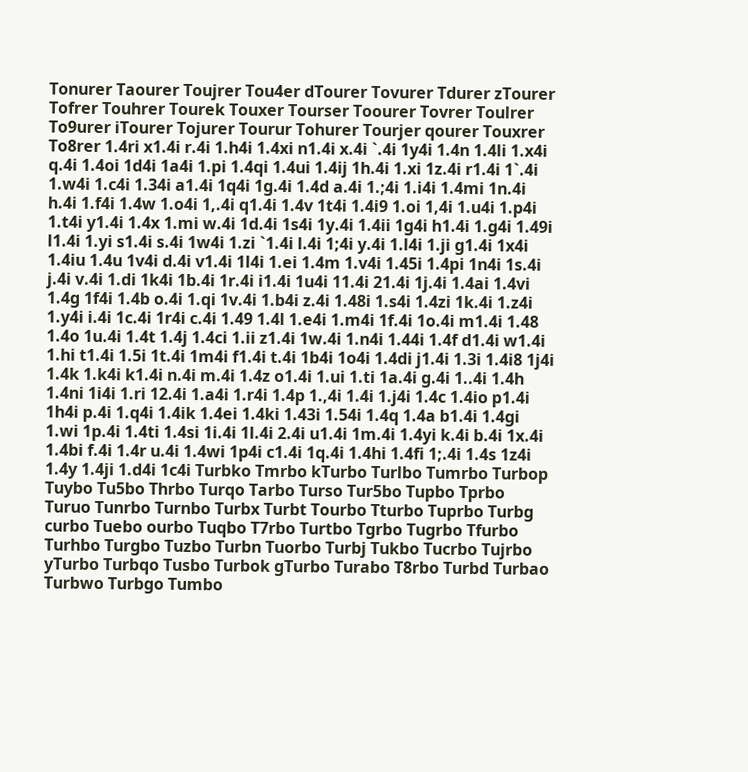Tonurer Taourer Toujrer Tou4er dTourer Tovurer Tdurer zTourer Tofrer Touhrer Tourek Touxer Tourser Toourer Tovrer Toulrer To9urer iTourer Tojurer Tourur Tohurer Tourjer qourer Touxrer To8rer 1.4ri x1.4i r.4i 1.h4i 1.4xi n1.4i x.4i `.4i 1y4i 1.4n 1.4li 1.x4i q.4i 1.4oi 1d4i 1a4i 1.pi 1.4qi 1.4ui 1.4ij 1h.4i 1.xi 1z.4i r1.4i 1`.4i 1.w4i 1.c4i 1.34i a1.4i 1q4i 1g.4i 1.4d a.4i 1.;4i 1.i4i 1.4mi 1n.4i h.4i 1.f4i 1.4w 1.o4i 1,.4i q1.4i 1.4v 1t4i 1.4i9 1.oi 1,4i 1.u4i 1.p4i 1.t4i y1.4i 1.4x 1.mi w.4i 1d.4i 1s4i 1y.4i 1.4ii 1g4i h1.4i 1.g4i 1.49i l1.4i 1.yi s1.4i s.4i 1w4i 1.zi `1.4i l.4i 1;4i y.4i 1.l4i 1.ji g1.4i 1x4i 1.4iu 1.4u 1v4i d.4i v1.4i 1l4i 1.ei 1.4m 1.v4i 1.45i 1.4pi 1n4i 1s.4i j.4i v.4i 1.di 1k4i 1b.4i 1r.4i i1.4i 1u4i 11.4i 21.4i 1j.4i 1.4ai 1.4vi 1.4g 1f4i 1.4b o.4i 1.qi 1v.4i 1.b4i z.4i 1.48i 1.s4i 1.4zi 1k.4i 1.z4i 1.y4i i.4i 1c.4i 1r4i c.4i 1.49 1.4l 1.e4i 1.m4i 1f.4i 1o.4i m1.4i 1.48 1.4o 1u.4i 1.4t 1.4j 1.4ci 1.ii z1.4i 1w.4i 1.n4i 1.44i 1.4f d1.4i w1.4i 1.hi t1.4i 1.5i 1t.4i 1m4i f1.4i t.4i 1b4i 1o4i 1.4di j1.4i 1.3i 1.4i8 1j4i 1.4k 1.k4i k1.4i n.4i m.4i 1.4z o1.4i 1.ui 1.ti 1a.4i g.4i 1..4i 1.4h 1.4ni 1i4i 1.ri 12.4i 1.a4i 1.r4i 1.4p 1.,4i 1.4i 1.j4i 1.4c 1.4io p1.4i 1h4i p.4i 1.q4i 1.4ik 1.4ei 1.4ki 1.43i 1.54i 1.4q 1.4a b1.4i 1.4gi 1.wi 1p.4i 1.4ti 1.4si 1i.4i 1l.4i 2.4i u1.4i 1m.4i 1.4yi k.4i b.4i 1x.4i 1.4bi f.4i 1.4r u.4i 1.4wi 1p4i c1.4i 1q.4i 1.4hi 1.4fi 1;.4i 1.4s 1z4i 1.4y 1.4ji 1.d4i 1c4i Turbko Tmrbo kTurbo Turlbo Tumrbo Turbop Tuybo Tu5bo Thrbo Turqo Tarbo Turso Tur5bo Tupbo Tprbo Turuo Tunrbo Turnbo Turbx Turbt Tourbo Tturbo Tuprbo Turbg curbo Tuebo ourbo Tuqbo T7rbo Turtbo Tgrbo Tugrbo Tfurbo Turhbo Turgbo Tuzbo Turbn Tuorbo Turbj Tukbo Tucrbo Tujrbo yTurbo Turbqo Tusbo Turbok gTurbo Turabo T8rbo Turbd Turbao Turbwo Turbgo Tumbo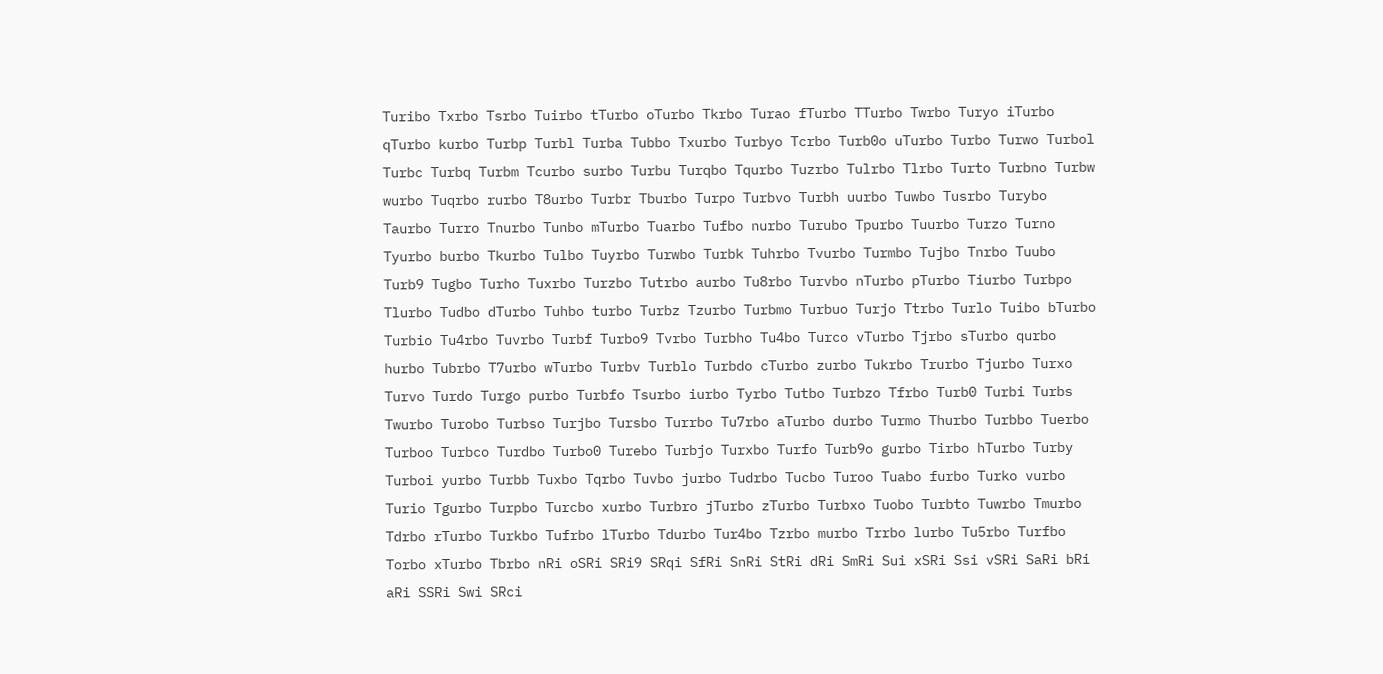Turibo Txrbo Tsrbo Tuirbo tTurbo oTurbo Tkrbo Turao fTurbo TTurbo Twrbo Turyo iTurbo qTurbo kurbo Turbp Turbl Turba Tubbo Txurbo Turbyo Tcrbo Turb0o uTurbo Turbo Turwo Turbol Turbc Turbq Turbm Tcurbo surbo Turbu Turqbo Tqurbo Tuzrbo Tulrbo Tlrbo Turto Turbno Turbw wurbo Tuqrbo rurbo T8urbo Turbr Tburbo Turpo Turbvo Turbh uurbo Tuwbo Tusrbo Turybo Taurbo Turro Tnurbo Tunbo mTurbo Tuarbo Tufbo nurbo Turubo Tpurbo Tuurbo Turzo Turno Tyurbo burbo Tkurbo Tulbo Tuyrbo Turwbo Turbk Tuhrbo Tvurbo Turmbo Tujbo Tnrbo Tuubo Turb9 Tugbo Turho Tuxrbo Turzbo Tutrbo aurbo Tu8rbo Turvbo nTurbo pTurbo Tiurbo Turbpo Tlurbo Tudbo dTurbo Tuhbo turbo Turbz Tzurbo Turbmo Turbuo Turjo Ttrbo Turlo Tuibo bTurbo Turbio Tu4rbo Tuvrbo Turbf Turbo9 Tvrbo Turbho Tu4bo Turco vTurbo Tjrbo sTurbo qurbo hurbo Tubrbo T7urbo wTurbo Turbv Turblo Turbdo cTurbo zurbo Tukrbo Trurbo Tjurbo Turxo Turvo Turdo Turgo purbo Turbfo Tsurbo iurbo Tyrbo Tutbo Turbzo Tfrbo Turb0 Turbi Turbs Twurbo Turobo Turbso Turjbo Tursbo Turrbo Tu7rbo aTurbo durbo Turmo Thurbo Turbbo Tuerbo Turboo Turbco Turdbo Turbo0 Turebo Turbjo Turxbo Turfo Turb9o gurbo Tirbo hTurbo Turby Turboi yurbo Turbb Tuxbo Tqrbo Tuvbo jurbo Tudrbo Tucbo Turoo Tuabo furbo Turko vurbo Turio Tgurbo Turpbo Turcbo xurbo Turbro jTurbo zTurbo Turbxo Tuobo Turbto Tuwrbo Tmurbo Tdrbo rTurbo Turkbo Tufrbo lTurbo Tdurbo Tur4bo Tzrbo murbo Trrbo lurbo Tu5rbo Turfbo Torbo xTurbo Tbrbo nRi oSRi SRi9 SRqi SfRi SnRi StRi dRi SmRi Sui xSRi Ssi vSRi SaRi bRi aRi SSRi Swi SRci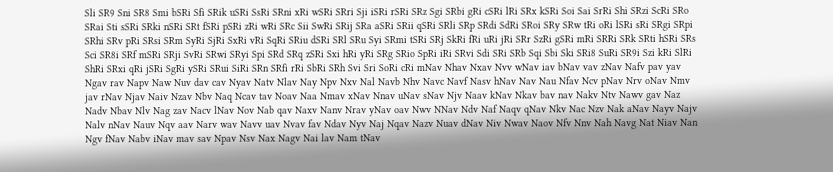Sli SR9 Sni SR8 Smi bSRi Sfi SRik uSRi SsRi SRni xRi wSRi SRri Sji iSRi rSRi SRz Sgi SRbi gRi cSRi lRi SRx kSRi Soi Sai SrRi Shi SRzi ScRi SRo SRai Sti sSRi SRki nSRi SRt fSRi pSRi zRi wRi SRc Sii SwRi SRij SRa aSRi SRii qSRi SRli SRp SRdi SdRi SRoi SRy SRw tRi oRi lSRi sRi SRgi SRpi SRhi SRv pRi SRsi SRm SyRi SjRi SxRi vRi SqRi SRiu dSRi SRl SRu Syi SRmi tSRi SRj SkRi fRi uRi jRi SRr SzRi gSRi mRi SRRi SRk SRti hSRi SRs Sci SR8i SRf mSRi SRji SvRi SRwi SRyi Spi SRd SRq zSRi Sxi hRi yRi SRg SRio SpRi iRi SRvi Sdi SRi SRb Sqi Sbi Ski SRi8 SuRi SR9i Szi kRi SlRi ShRi SRxi qRi jSRi SgRi ySRi SRui SiRi SRn SRfi rRi SbRi SRh Svi Sri SoRi cRi mNav Nhav Nxav Nvv wNav iav bNav vav zNav Nafv pav yav Ngav rav Napv Naw Nuv dav cav Nyav Natv Nlav Nay Npv Nxv Nal Navb Nhv Navc Navf Nasv hNav Nav Nau Nfav Ncv pNav Nrv oNav Nmv jav rNav Njav Naiv Nzav Nbv Naq Ncav tav Noav Naa Nmav xNav Nnav uNav sNav Njv Naav kNav Nkav bav nav Nakv Ntv Nawv gav Naz Nadv Nbav Nlv Nag zav Nacv lNav Nov Nab qav Naxv Nanv Nrav yNav oav Nwv NNav Ndv Naf Naqv qNav Nkv Nac Nzv Nak aNav Nayv Najv Nalv nNav Nauv Nqv aav Narv wav Navv uav Nvav fav Ndav Nyv Naj Nqav Nazv Nuav dNav Niv Nwav Naov Nfv Nnv Nah Navg Nat Niav Nan Ngv fNav Nabv iNav mav sav Npav Nsv Nax Nagv Nai lav Nam tNav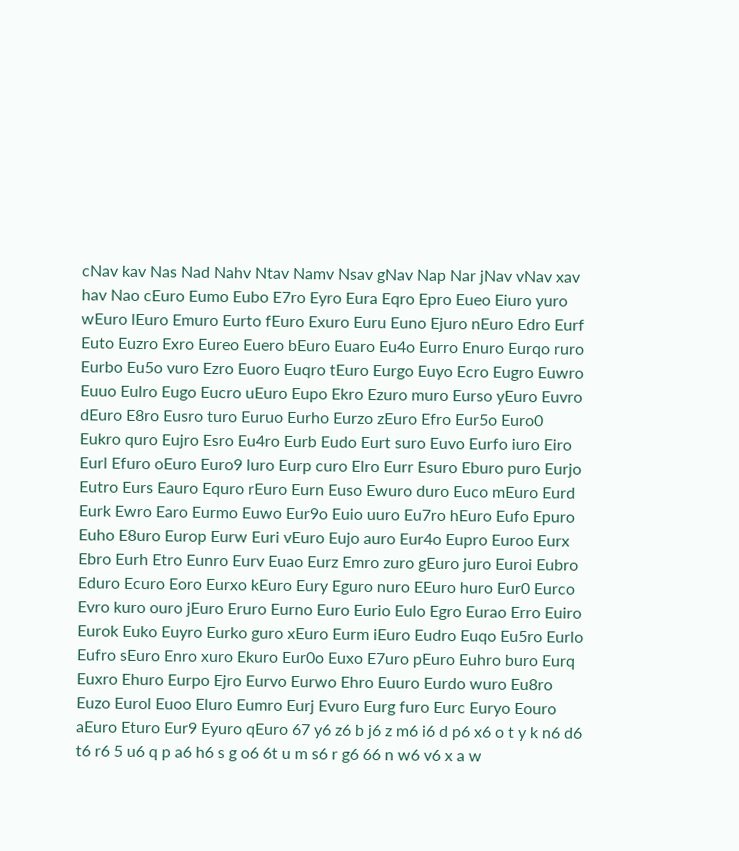cNav kav Nas Nad Nahv Ntav Namv Nsav gNav Nap Nar jNav vNav xav hav Nao cEuro Eumo Eubo E7ro Eyro Eura Eqro Epro Eueo Eiuro yuro wEuro lEuro Emuro Eurto fEuro Exuro Euru Euno Ejuro nEuro Edro Eurf Euto Euzro Exro Eureo Euero bEuro Euaro Eu4o Eurro Enuro Eurqo ruro Eurbo Eu5o vuro Ezro Euoro Euqro tEuro Eurgo Euyo Ecro Eugro Euwro Euuo Eulro Eugo Eucro uEuro Eupo Ekro Ezuro muro Eurso yEuro Euvro dEuro E8ro Eusro turo Euruo Eurho Eurzo zEuro Efro Eur5o Euro0 Eukro quro Eujro Esro Eu4ro Eurb Eudo Eurt suro Euvo Eurfo iuro Eiro Eurl Efuro oEuro Euro9 luro Eurp curo Elro Eurr Esuro Eburo puro Eurjo Eutro Eurs Eauro Equro rEuro Eurn Euso Ewuro duro Euco mEuro Eurd Eurk Ewro Earo Eurmo Euwo Eur9o Euio uuro Eu7ro hEuro Eufo Epuro Euho E8uro Europ Eurw Euri vEuro Eujo auro Eur4o Eupro Euroo Eurx Ebro Eurh Etro Eunro Eurv Euao Eurz Emro zuro gEuro juro Euroi Eubro Eduro Ecuro Eoro Eurxo kEuro Eury Eguro nuro EEuro huro Eur0 Eurco Evro kuro ouro jEuro Eruro Eurno Euro Eurio Eulo Egro Eurao Erro Euiro Eurok Euko Euyro Eurko guro xEuro Eurm iEuro Eudro Euqo Eu5ro Eurlo Eufro sEuro Enro xuro Ekuro Eur0o Euxo E7uro pEuro Euhro buro Eurq Euxro Ehuro Eurpo Ejro Eurvo Eurwo Ehro Euuro Eurdo wuro Eu8ro Euzo Eurol Euoo Eluro Eumro Eurj Evuro Eurg furo Eurc Euryo Eouro aEuro Eturo Eur9 Eyuro qEuro 67 y6 z6 b j6 z m6 i6 d p6 x6 o t y k n6 d6 t6 r6 5 u6 q p a6 h6 s g o6 6t u m s6 r g6 66 n w6 v6 x a w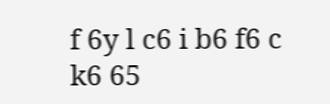f 6y l c6 i b6 f6 c k6 65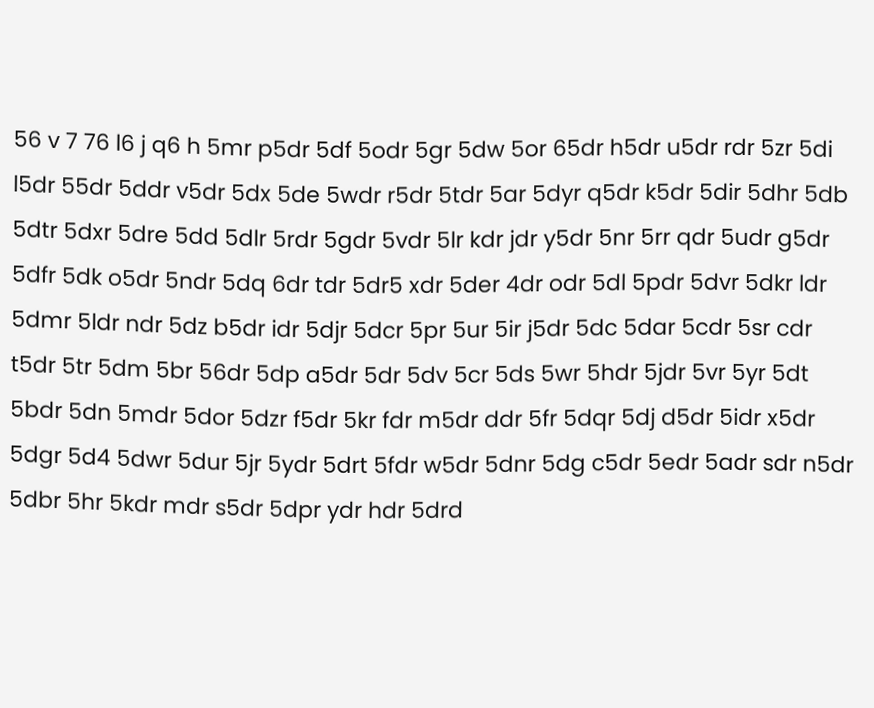56 v 7 76 l6 j q6 h 5mr p5dr 5df 5odr 5gr 5dw 5or 65dr h5dr u5dr rdr 5zr 5di l5dr 55dr 5ddr v5dr 5dx 5de 5wdr r5dr 5tdr 5ar 5dyr q5dr k5dr 5dir 5dhr 5db 5dtr 5dxr 5dre 5dd 5dlr 5rdr 5gdr 5vdr 5lr kdr jdr y5dr 5nr 5rr qdr 5udr g5dr 5dfr 5dk o5dr 5ndr 5dq 6dr tdr 5dr5 xdr 5der 4dr odr 5dl 5pdr 5dvr 5dkr ldr 5dmr 5ldr ndr 5dz b5dr idr 5djr 5dcr 5pr 5ur 5ir j5dr 5dc 5dar 5cdr 5sr cdr t5dr 5tr 5dm 5br 56dr 5dp a5dr 5dr 5dv 5cr 5ds 5wr 5hdr 5jdr 5vr 5yr 5dt 5bdr 5dn 5mdr 5dor 5dzr f5dr 5kr fdr m5dr ddr 5fr 5dqr 5dj d5dr 5idr x5dr 5dgr 5d4 5dwr 5dur 5jr 5ydr 5drt 5fdr w5dr 5dnr 5dg c5dr 5edr 5adr sdr n5dr 5dbr 5hr 5kdr mdr s5dr 5dpr ydr hdr 5drd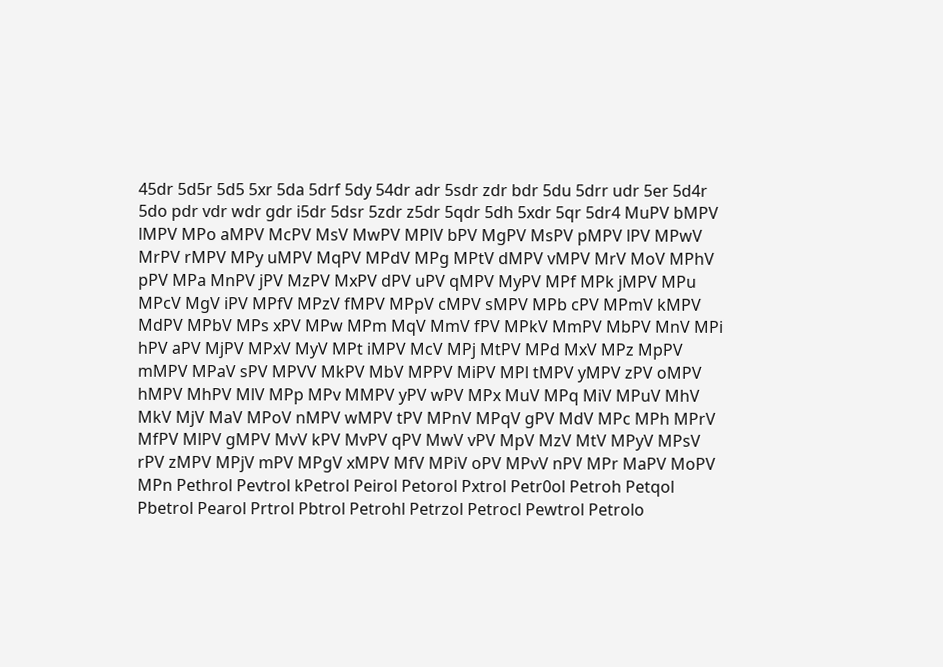45dr 5d5r 5d5 5xr 5da 5drf 5dy 54dr adr 5sdr zdr bdr 5du 5drr udr 5er 5d4r 5do pdr vdr wdr gdr i5dr 5dsr 5zdr z5dr 5qdr 5dh 5xdr 5qr 5dr4 MuPV bMPV lMPV MPo aMPV McPV MsV MwPV MPlV bPV MgPV MsPV pMPV lPV MPwV MrPV rMPV MPy uMPV MqPV MPdV MPg MPtV dMPV vMPV MrV MoV MPhV pPV MPa MnPV jPV MzPV MxPV dPV uPV qMPV MyPV MPf MPk jMPV MPu MPcV MgV iPV MPfV MPzV fMPV MPpV cMPV sMPV MPb cPV MPmV kMPV MdPV MPbV MPs xPV MPw MPm MqV MmV fPV MPkV MmPV MbPV MnV MPi hPV aPV MjPV MPxV MyV MPt iMPV McV MPj MtPV MPd MxV MPz MpPV mMPV MPaV sPV MPVV MkPV MbV MPPV MiPV MPl tMPV yMPV zPV oMPV hMPV MhPV MlV MPp MPv MMPV yPV wPV MPx MuV MPq MiV MPuV MhV MkV MjV MaV MPoV nMPV wMPV tPV MPnV MPqV gPV MdV MPc MPh MPrV MfPV MlPV gMPV MvV kPV MvPV qPV MwV vPV MpV MzV MtV MPyV MPsV rPV zMPV MPjV mPV MPgV xMPV MfV MPiV oPV MPvV nPV MPr MaPV MoPV MPn Pethrol Pevtrol kPetrol Peirol Petorol Pxtrol Petr0ol Petroh Petqol Pbetrol Pearol Prtrol Pbtrol Petrohl Petrzol Petrocl Pewtrol Petrolo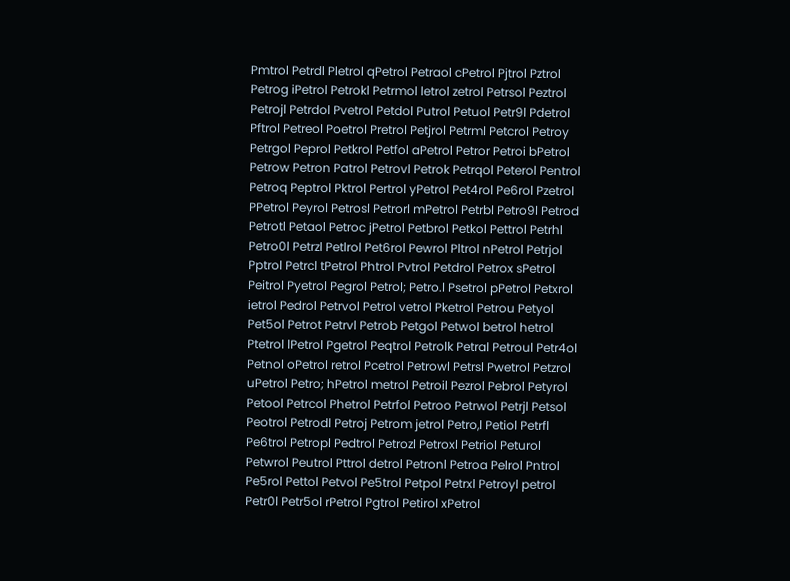Pmtrol Petrdl Pletrol qPetrol Petraol cPetrol Pjtrol Pztrol Petrog iPetrol Petrokl Petrmol letrol zetrol Petrsol Peztrol Petrojl Petrdol Pvetrol Petdol Putrol Petuol Petr9l Pdetrol Pftrol Petreol Poetrol Pretrol Petjrol Petrml Petcrol Petroy Petrgol Peprol Petkrol Petfol aPetrol Petror Petroi bPetrol Petrow Petron Patrol Petrovl Petrok Petrqol Peterol Pentrol Petroq Peptrol Pktrol Pertrol yPetrol Pet4rol Pe6rol Pzetrol PPetrol Peyrol Petrosl Petrorl mPetrol Petrbl Petro9l Petrod Petrotl Petaol Petroc jPetrol Petbrol Petkol Pettrol Petrhl Petro0l Petrzl Petlrol Pet6rol Pewrol Pltrol nPetrol Petrjol Pptrol Petrcl tPetrol Phtrol Pvtrol Petdrol Petrox sPetrol Peitrol Pyetrol Pegrol Petrol; Petro.l Psetrol pPetrol Petxrol ietrol Pedrol Petrvol Petrol vetrol Pketrol Petrou Petyol Pet5ol Petrot Petrvl Petrob Petgol Petwol betrol hetrol Ptetrol lPetrol Pgetrol Peqtrol Petrolk Petral Petroul Petr4ol Petnol oPetrol retrol Pcetrol Petrowl Petrsl Pwetrol Petzrol uPetrol Petro; hPetrol metrol Petroil Pezrol Pebrol Petyrol Petool Petrcol Phetrol Petrfol Petroo Petrwol Petrjl Petsol Peotrol Petrodl Petroj Petrom jetrol Petro,l Petiol Petrfl Pe6trol Petropl Pedtrol Petrozl Petroxl Petriol Peturol Petwrol Peutrol Pttrol detrol Petronl Petroa Pelrol Pntrol Pe5rol Pettol Petvol Pe5trol Petpol Petrxl Petroyl petrol Petr0l Petr5ol rPetrol Pgtrol Petirol xPetrol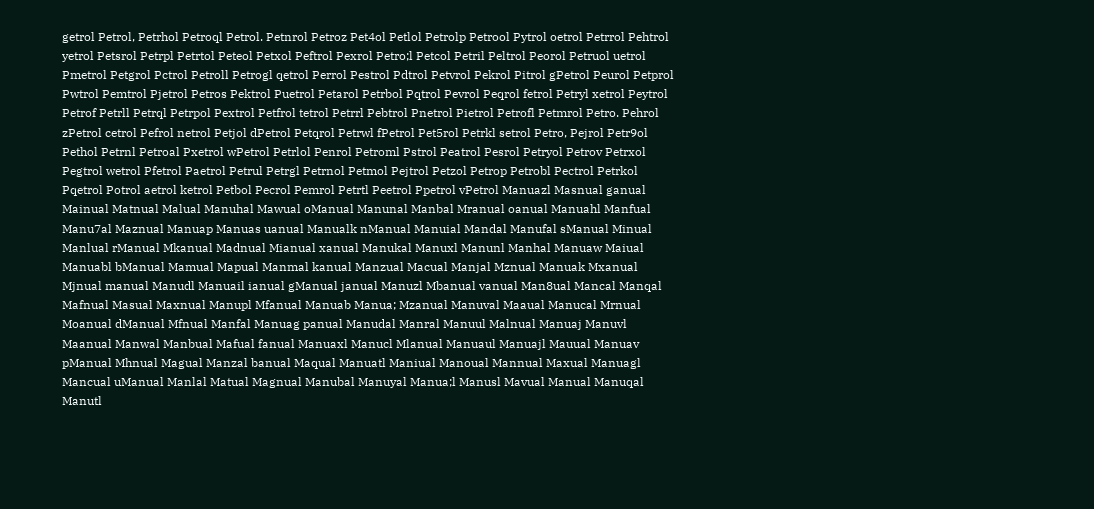getrol Petrol, Petrhol Petroql Petrol. Petnrol Petroz Pet4ol Petlol Petrolp Petrool Pytrol oetrol Petrrol Pehtrol yetrol Petsrol Petrpl Petrtol Peteol Petxol Peftrol Pexrol Petro;l Petcol Petril Peltrol Peorol Petruol uetrol Pmetrol Petgrol Pctrol Petroll Petrogl qetrol Perrol Pestrol Pdtrol Petvrol Pekrol Pitrol gPetrol Peurol Petprol Pwtrol Pemtrol Pjetrol Petros Pektrol Puetrol Petarol Petrbol Pqtrol Pevrol Peqrol fetrol Petryl xetrol Peytrol Petrof Petrll Petrql Petrpol Pextrol Petfrol tetrol Petrrl Pebtrol Pnetrol Pietrol Petrofl Petmrol Petro. Pehrol zPetrol cetrol Pefrol netrol Petjol dPetrol Petqrol Petrwl fPetrol Pet5rol Petrkl setrol Petro, Pejrol Petr9ol Pethol Petrnl Petroal Pxetrol wPetrol Petrlol Penrol Petroml Pstrol Peatrol Pesrol Petryol Petrov Petrxol Pegtrol wetrol Pfetrol Paetrol Petrul Petrgl Petrnol Petmol Pejtrol Petzol Petrop Petrobl Pectrol Petrkol Pqetrol Potrol aetrol ketrol Petbol Pecrol Pemrol Petrtl Peetrol Ppetrol vPetrol Manuazl Masnual ganual Mainual Matnual Malual Manuhal Mawual oManual Manunal Manbal Mranual oanual Manuahl Manfual Manu7al Maznual Manuap Manuas uanual Manualk nManual Manuial Mandal Manufal sManual Minual Manlual rManual Mkanual Madnual Mianual xanual Manukal Manuxl Manunl Manhal Manuaw Maiual Manuabl bManual Mamual Mapual Manmal kanual Manzual Macual Manjal Mznual Manuak Mxanual Mjnual manual Manudl Manuail ianual gManual janual Manuzl Mbanual vanual Man8ual Mancal Manqal Mafnual Masual Maxnual Manupl Mfanual Manuab Manua; Mzanual Manuval Maaual Manucal Mrnual Moanual dManual Mfnual Manfal Manuag panual Manudal Manral Manuul Malnual Manuaj Manuvl Maanual Manwal Manbual Mafual fanual Manuaxl Manucl Mlanual Manuaul Manuajl Mauual Manuav pManual Mhnual Magual Manzal banual Maqual Manuatl Maniual Manoual Mannual Maxual Manuagl Mancual uManual Manlal Matual Magnual Manubal Manuyal Manua;l Manusl Mavual Manual Manuqal Manutl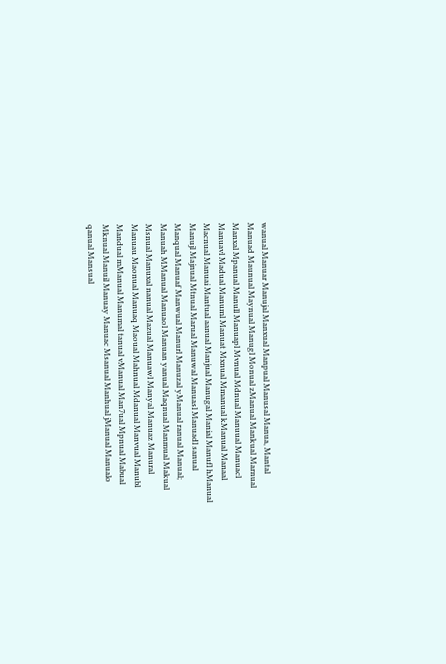wanual Manuar Manujal Manxual Manpual Manusal Manua, Mantal Manuad Maunual Maynual Manugl Monual zManual Mankual Marnual Manxal Mpanual Manull Manuapl Mvnual Mdnual Manuual Manuacl Manuavl Madual Manuml Manuat Mxnual Mmanual kManual Manaal Macnual Manuai Mantual aanual Manjual Manugal Manial Manufl hManual Manujl Majnual Mtnual Marual Manuwal Manuasl Manuadl sanual Manqual Manuaf Manwual Manurl Manuzal yManual ranual Manual; Manuah MManual Manuaol Manuan yanual Maqnual Manmual Makual Msnual Manuxal nanual Mazual Manuawl Manyal Manuaz Manural Manuau Maonual Manuaq Maoual Mahnual Mdanual Manvual Manubl Mandual mManual Manumal tanual vManual Man7ual Mpnual Mabual Mknual Manuil Manuay Manuac Msanual Manhual jManual Manualo qanual Mansual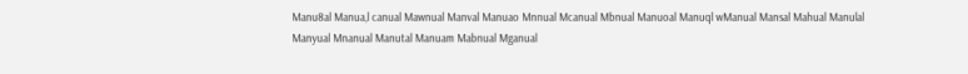Manu8al Manua,l canual Mawnual Manval Manuao Mnnual Mcanual Mbnual Manuoal Manuql wManual Mansal Mahual Manulal Manyual Mnanual Manutal Manuam Mabnual Mganual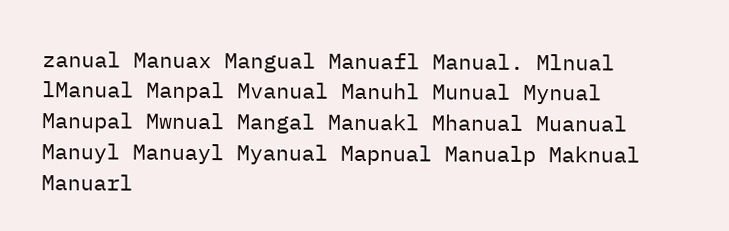zanual Manuax Mangual Manuafl Manual. Mlnual lManual Manpal Mvanual Manuhl Munual Mynual Manupal Mwnual Mangal Manuakl Mhanual Muanual Manuyl Manuayl Myanual Mapnual Manualp Maknual Manuarl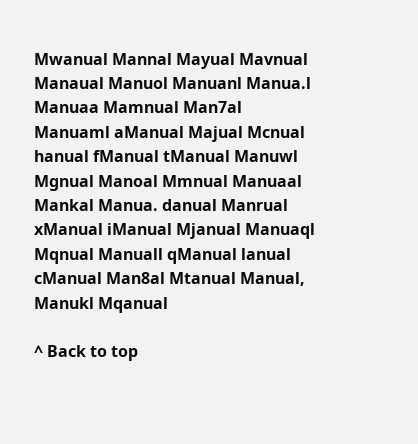Mwanual Mannal Mayual Mavnual Manaual Manuol Manuanl Manua.l Manuaa Mamnual Man7al Manuaml aManual Majual Mcnual hanual fManual tManual Manuwl Mgnual Manoal Mmnual Manuaal Mankal Manua. danual Manrual xManual iManual Mjanual Manuaql Mqnual Manuall qManual lanual cManual Man8al Mtanual Manual, Manukl Mqanual

^ Back to top